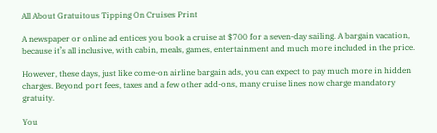All About Gratuitous Tipping On Cruises Print

A newspaper or online ad entices you book a cruise at $700 for a seven-day sailing. A bargain vacation, because it’s all inclusive, with cabin, meals, games, entertainment and much more included in the price.

However, these days, just like come-on airline bargain ads, you can expect to pay much more in hidden charges. Beyond port fees, taxes and a few other add-ons, many cruise lines now charge mandatory gratuity.

You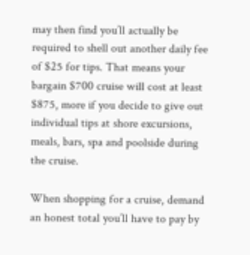may then find you’ll actually be required to shell out another daily fee of $25 for tips. That means your bargain $700 cruise will cost at least $875, more if you decide to give out individual tips at shore excursions, meals, bars, spa and poolside during the cruise.

When shopping for a cruise, demand an honest total you’ll have to pay by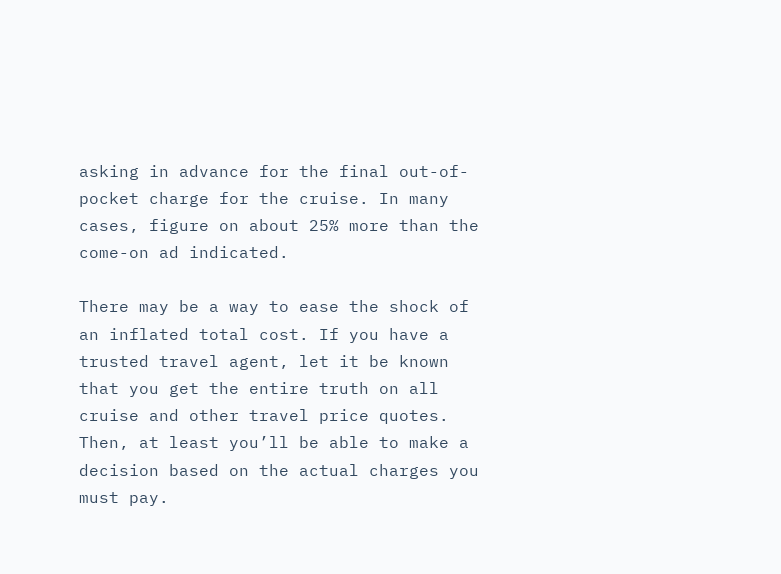asking in advance for the final out-of-pocket charge for the cruise. In many cases, figure on about 25% more than the come-on ad indicated.

There may be a way to ease the shock of an inflated total cost. If you have a trusted travel agent, let it be known that you get the entire truth on all cruise and other travel price quotes. Then, at least you’ll be able to make a decision based on the actual charges you must pay.